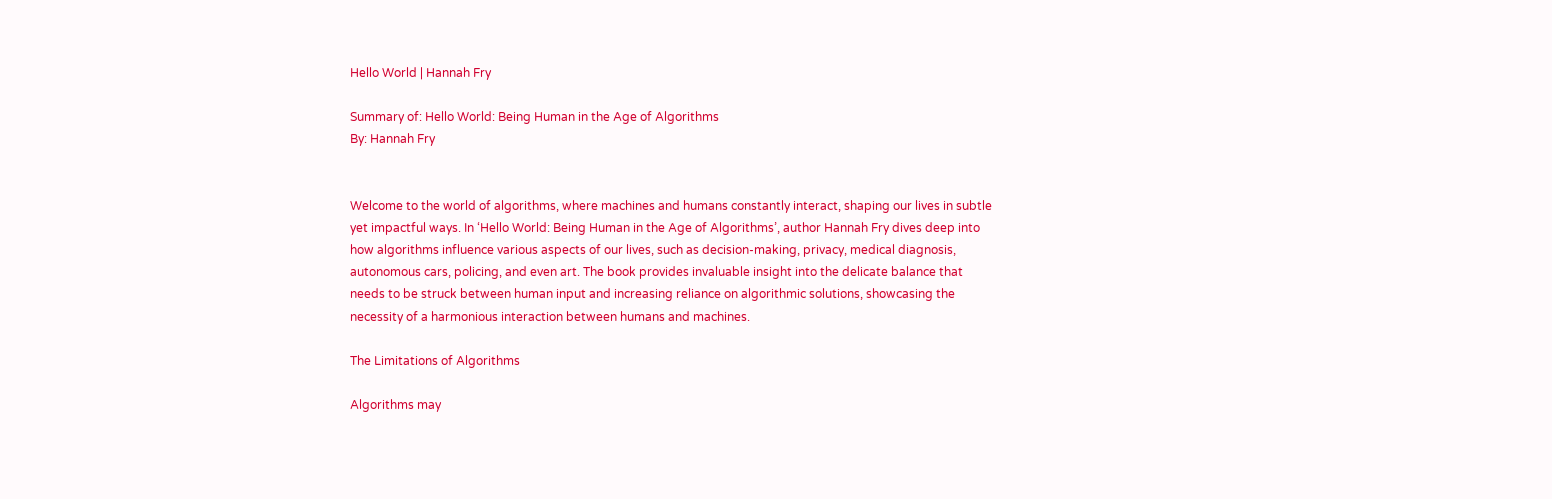Hello World | Hannah Fry

Summary of: Hello World: Being Human in the Age of Algorithms
By: Hannah Fry


Welcome to the world of algorithms, where machines and humans constantly interact, shaping our lives in subtle yet impactful ways. In ‘Hello World: Being Human in the Age of Algorithms’, author Hannah Fry dives deep into how algorithms influence various aspects of our lives, such as decision-making, privacy, medical diagnosis, autonomous cars, policing, and even art. The book provides invaluable insight into the delicate balance that needs to be struck between human input and increasing reliance on algorithmic solutions, showcasing the necessity of a harmonious interaction between humans and machines.

The Limitations of Algorithms

Algorithms may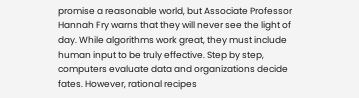promise a reasonable world, but Associate Professor Hannah Fry warns that they will never see the light of day. While algorithms work great, they must include human input to be truly effective. Step by step, computers evaluate data and organizations decide fates. However, rational recipes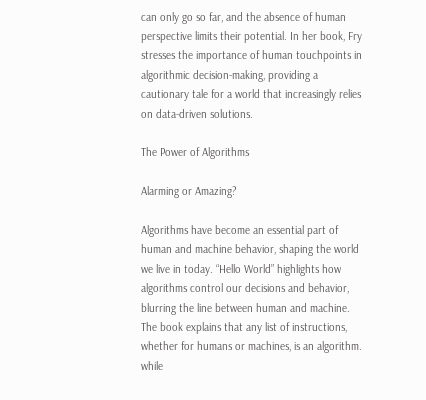can only go so far, and the absence of human perspective limits their potential. In her book, Fry stresses the importance of human touchpoints in algorithmic decision-making, providing a cautionary tale for a world that increasingly relies on data-driven solutions.

The Power of Algorithms

Alarming or Amazing?

Algorithms have become an essential part of human and machine behavior, shaping the world we live in today. “Hello World” highlights how algorithms control our decisions and behavior, blurring the line between human and machine. The book explains that any list of instructions, whether for humans or machines, is an algorithm. while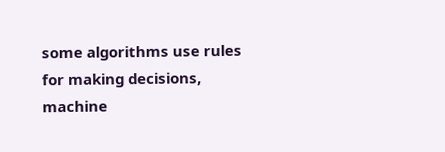some algorithms use rules for making decisions, machine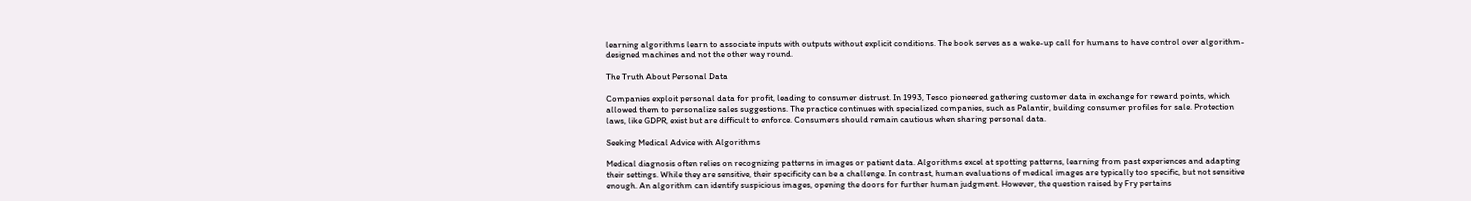learning algorithms learn to associate inputs with outputs without explicit conditions. The book serves as a wake-up call for humans to have control over algorithm-designed machines and not the other way round.

The Truth About Personal Data

Companies exploit personal data for profit, leading to consumer distrust. In 1993, Tesco pioneered gathering customer data in exchange for reward points, which allowed them to personalize sales suggestions. The practice continues with specialized companies, such as Palantir, building consumer profiles for sale. Protection laws, like GDPR, exist but are difficult to enforce. Consumers should remain cautious when sharing personal data.

Seeking Medical Advice with Algorithms

Medical diagnosis often relies on recognizing patterns in images or patient data. Algorithms excel at spotting patterns, learning from past experiences and adapting their settings. While they are sensitive, their specificity can be a challenge. In contrast, human evaluations of medical images are typically too specific, but not sensitive enough. An algorithm can identify suspicious images, opening the doors for further human judgment. However, the question raised by Fry pertains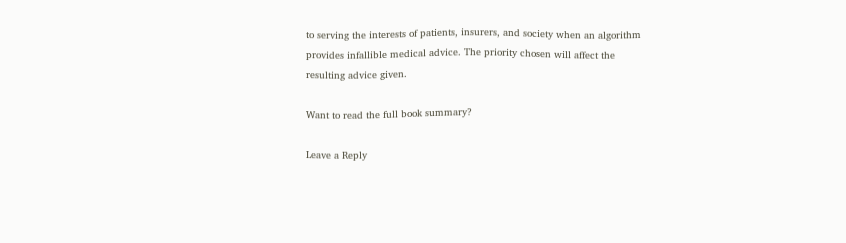to serving the interests of patients, insurers, and society when an algorithm provides infallible medical advice. The priority chosen will affect the resulting advice given.

Want to read the full book summary?

Leave a Reply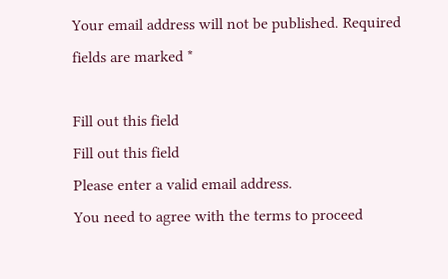Your email address will not be published. Required fields are marked *

Fill out this field
Fill out this field
Please enter a valid email address.
You need to agree with the terms to proceed